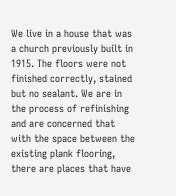We live in a house that was a church previously built in 1915. The floors were not finished correctly, stained but no sealant. We are in the process of refinishing and are concerned that with the space between the existing plank flooring, there are places that have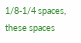1/8-1/4 spaces, these spaces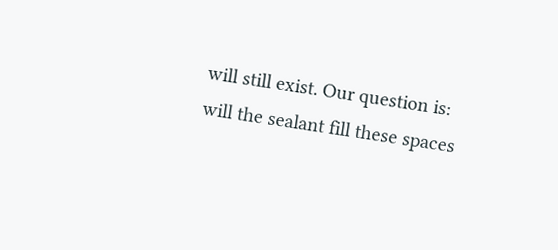will still exist. Our question is: will the sealant fill these spaces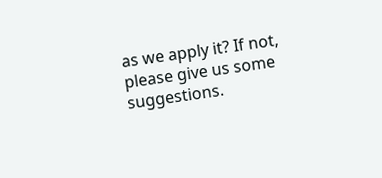as we apply it? If not, please give us some suggestions.